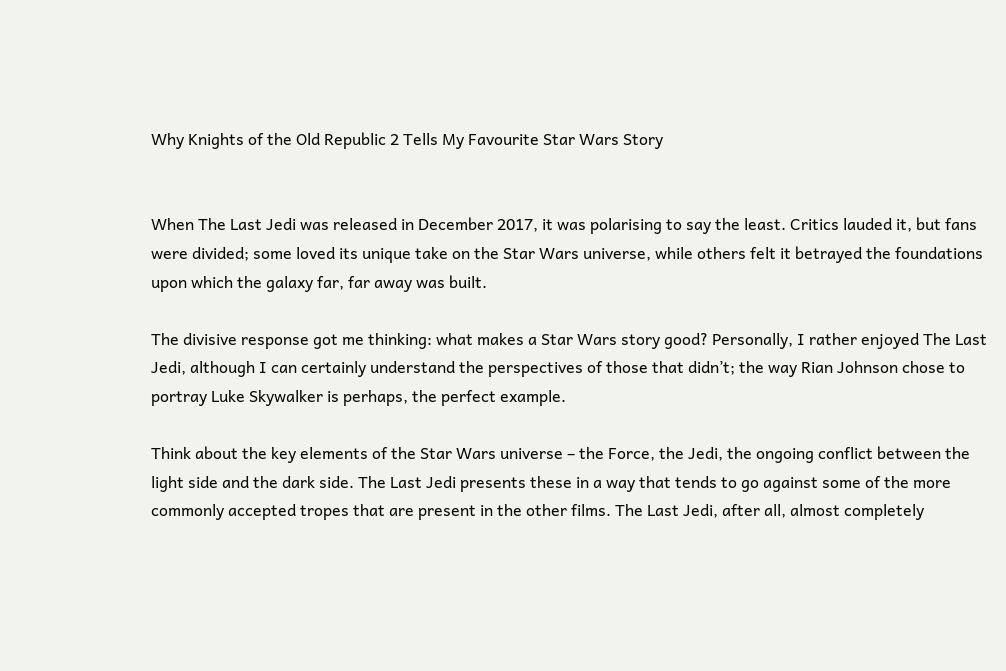Why Knights of the Old Republic 2 Tells My Favourite Star Wars Story


When The Last Jedi was released in December 2017, it was polarising to say the least. Critics lauded it, but fans were divided; some loved its unique take on the Star Wars universe, while others felt it betrayed the foundations upon which the galaxy far, far away was built.

The divisive response got me thinking: what makes a Star Wars story good? Personally, I rather enjoyed The Last Jedi, although I can certainly understand the perspectives of those that didn’t; the way Rian Johnson chose to portray Luke Skywalker is perhaps, the perfect example.

Think about the key elements of the Star Wars universe – the Force, the Jedi, the ongoing conflict between the light side and the dark side. The Last Jedi presents these in a way that tends to go against some of the more commonly accepted tropes that are present in the other films. The Last Jedi, after all, almost completely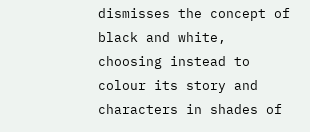dismisses the concept of black and white, choosing instead to colour its story and characters in shades of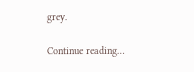grey.

Continue reading…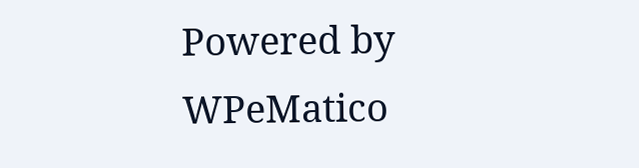Powered by WPeMatico